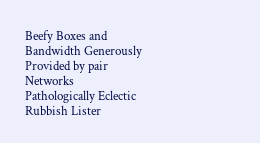Beefy Boxes and Bandwidth Generously Provided by pair Networks
Pathologically Eclectic Rubbish Lister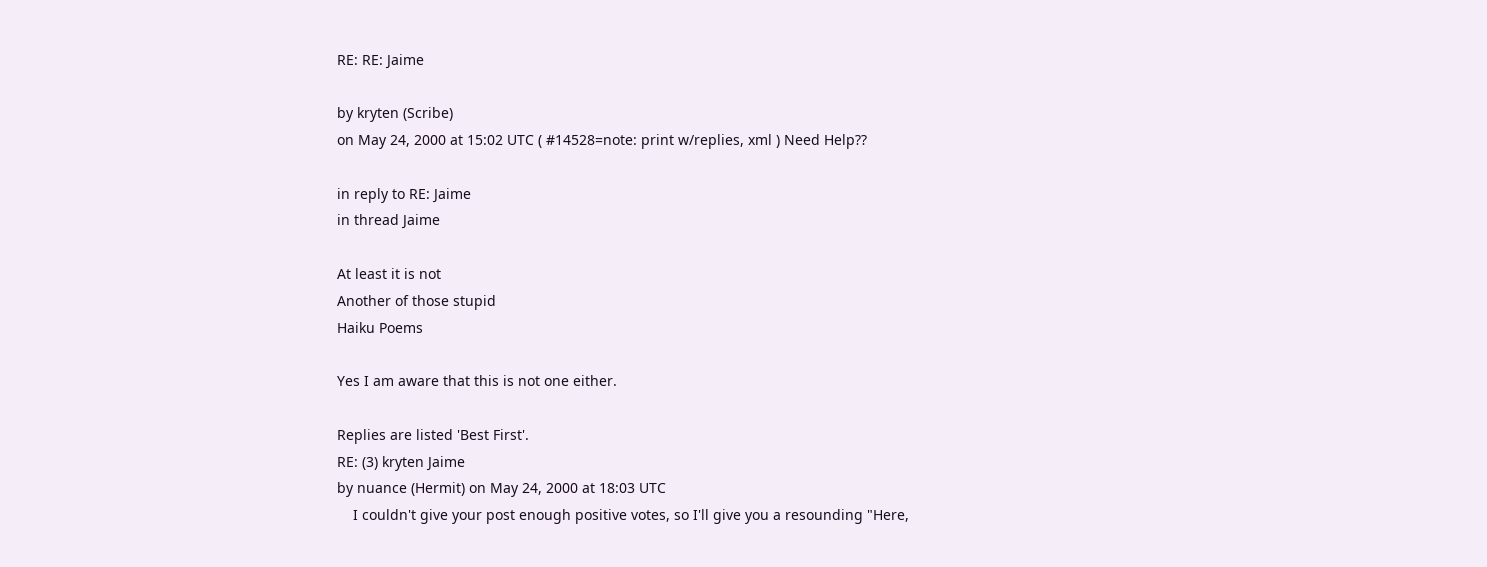RE: RE: Jaime

by kryten (Scribe)
on May 24, 2000 at 15:02 UTC ( #14528=note: print w/replies, xml ) Need Help??

in reply to RE: Jaime
in thread Jaime

At least it is not
Another of those stupid
Haiku Poems

Yes I am aware that this is not one either.

Replies are listed 'Best First'.
RE: (3) kryten Jaime
by nuance (Hermit) on May 24, 2000 at 18:03 UTC
    I couldn't give your post enough positive votes, so I'll give you a resounding "Here,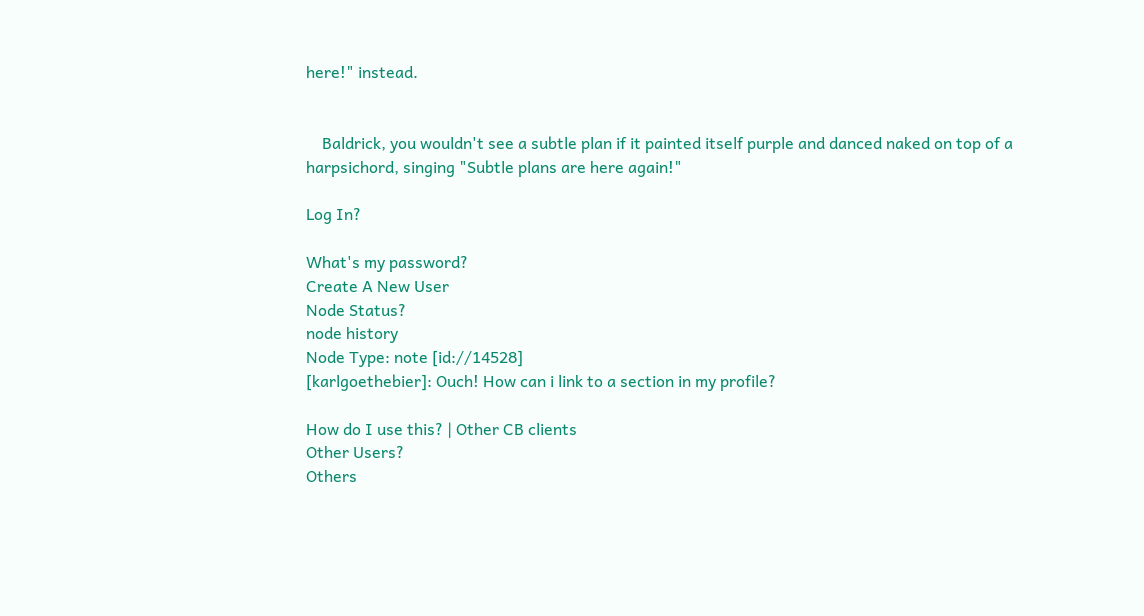here!" instead.


    Baldrick, you wouldn't see a subtle plan if it painted itself purple and danced naked on top of a harpsichord, singing "Subtle plans are here again!"

Log In?

What's my password?
Create A New User
Node Status?
node history
Node Type: note [id://14528]
[karlgoethebier]: Ouch! How can i link to a section in my profile?

How do I use this? | Other CB clients
Other Users?
Others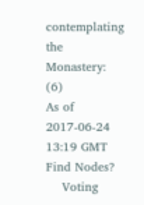contemplating the Monastery: (6)
As of 2017-06-24 13:19 GMT
Find Nodes?
    Voting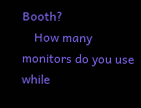Booth?
    How many monitors do you use while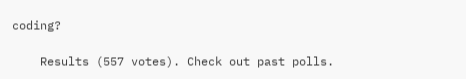coding?

    Results (557 votes). Check out past polls.